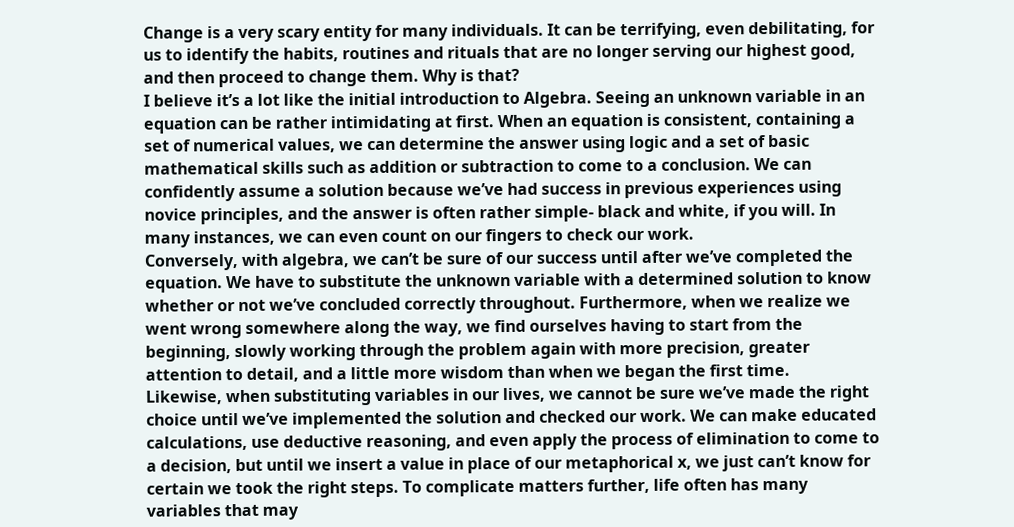Change is a very scary entity for many individuals. It can be terrifying, even debilitating, for us to identify the habits, routines and rituals that are no longer serving our highest good, and then proceed to change them. Why is that?
I believe it’s a lot like the initial introduction to Algebra. Seeing an unknown variable in an equation can be rather intimidating at first. When an equation is consistent, containing a set of numerical values, we can determine the answer using logic and a set of basic mathematical skills such as addition or subtraction to come to a conclusion. We can confidently assume a solution because we’ve had success in previous experiences using novice principles, and the answer is often rather simple- black and white, if you will. In many instances, we can even count on our fingers to check our work.
Conversely, with algebra, we can’t be sure of our success until after we’ve completed the equation. We have to substitute the unknown variable with a determined solution to know whether or not we’ve concluded correctly throughout. Furthermore, when we realize we went wrong somewhere along the way, we find ourselves having to start from the beginning, slowly working through the problem again with more precision, greater attention to detail, and a little more wisdom than when we began the first time.
Likewise, when substituting variables in our lives, we cannot be sure we’ve made the right choice until we’ve implemented the solution and checked our work. We can make educated calculations, use deductive reasoning, and even apply the process of elimination to come to a decision, but until we insert a value in place of our metaphorical x, we just can’t know for certain we took the right steps. To complicate matters further, life often has many variables that may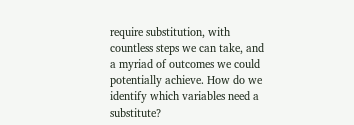require substitution, with countless steps we can take, and a myriad of outcomes we could potentially achieve. How do we identify which variables need a substitute?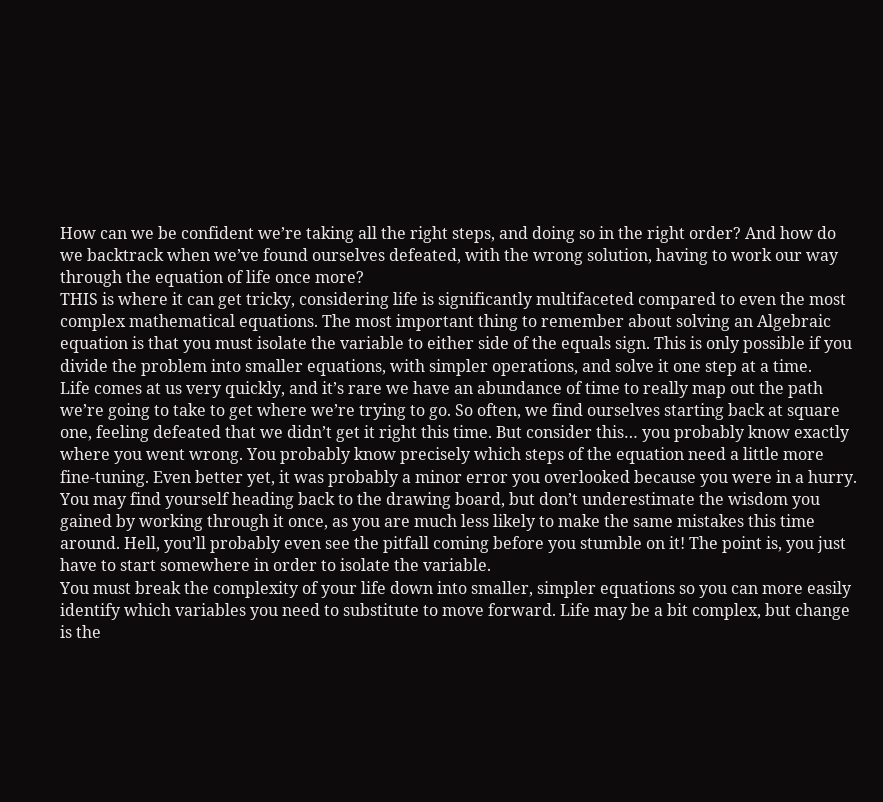How can we be confident we’re taking all the right steps, and doing so in the right order? And how do we backtrack when we’ve found ourselves defeated, with the wrong solution, having to work our way through the equation of life once more?
THIS is where it can get tricky, considering life is significantly multifaceted compared to even the most complex mathematical equations. The most important thing to remember about solving an Algebraic equation is that you must isolate the variable to either side of the equals sign. This is only possible if you divide the problem into smaller equations, with simpler operations, and solve it one step at a time.
Life comes at us very quickly, and it’s rare we have an abundance of time to really map out the path we’re going to take to get where we’re trying to go. So often, we find ourselves starting back at square one, feeling defeated that we didn’t get it right this time. But consider this… you probably know exactly where you went wrong. You probably know precisely which steps of the equation need a little more fine-tuning. Even better yet, it was probably a minor error you overlooked because you were in a hurry. You may find yourself heading back to the drawing board, but don’t underestimate the wisdom you gained by working through it once, as you are much less likely to make the same mistakes this time around. Hell, you’ll probably even see the pitfall coming before you stumble on it! The point is, you just have to start somewhere in order to isolate the variable.
You must break the complexity of your life down into smaller, simpler equations so you can more easily identify which variables you need to substitute to move forward. Life may be a bit complex, but change is the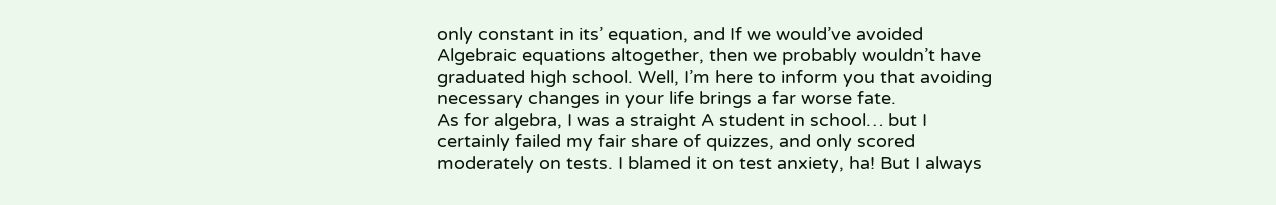only constant in its’ equation, and If we would’ve avoided Algebraic equations altogether, then we probably wouldn’t have graduated high school. Well, I’m here to inform you that avoiding necessary changes in your life brings a far worse fate.
As for algebra, I was a straight A student in school… but I certainly failed my fair share of quizzes, and only scored moderately on tests. I blamed it on test anxiety, ha! But I always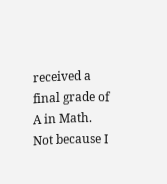received a final grade of A in Math. Not because I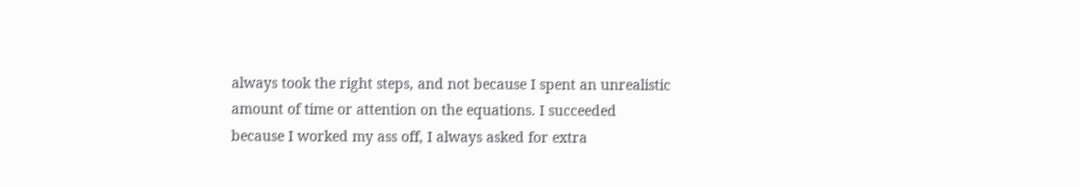always took the right steps, and not because I spent an unrealistic amount of time or attention on the equations. I succeeded because I worked my ass off, I always asked for extra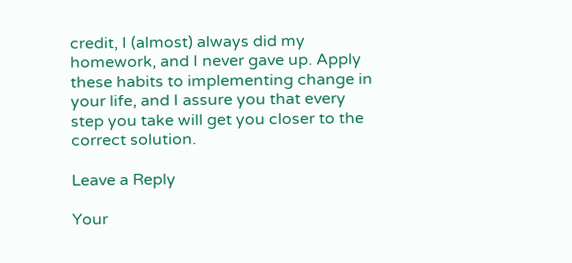credit, I (almost) always did my homework, and I never gave up. Apply these habits to implementing change in your life, and I assure you that every step you take will get you closer to the correct solution.

Leave a Reply

Your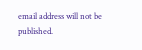email address will not be published.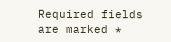Required fields are marked *